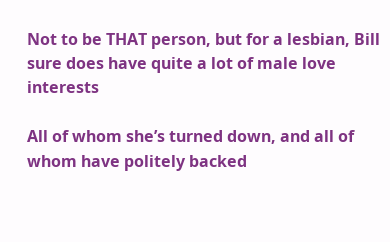Not to be THAT person, but for a lesbian, Bill sure does have quite a lot of male love interests

All of whom she’s turned down, and all of whom have politely backed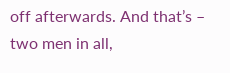off afterwards. And that’s – two men in all,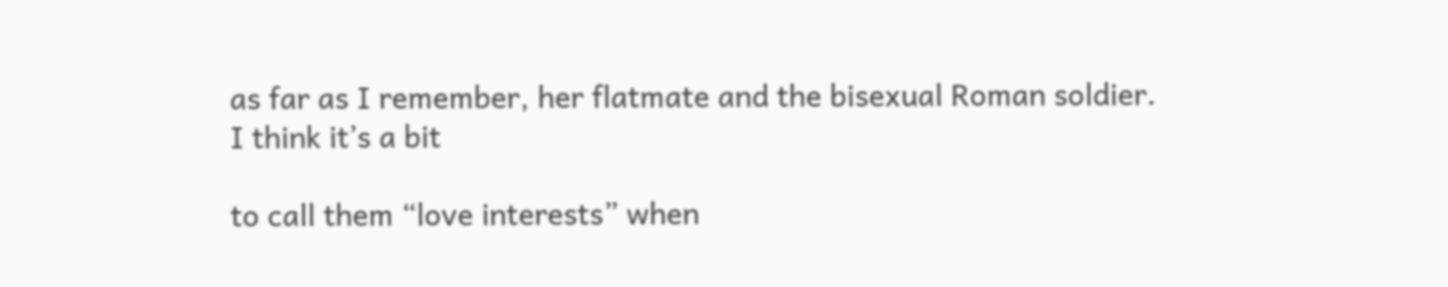as far as I remember, her flatmate and the bisexual Roman soldier. I think it’s a bit

to call them “love interests” when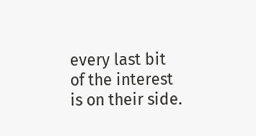every last bit of the interest is on their side.